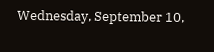Wednesday, September 10,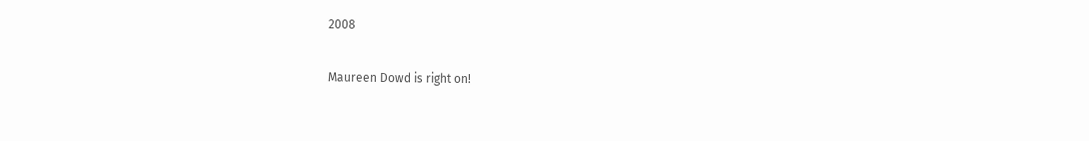2008

Maureen Dowd is right on!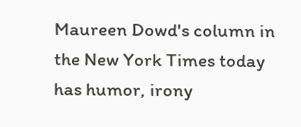Maureen Dowd's column in the New York Times today has humor, irony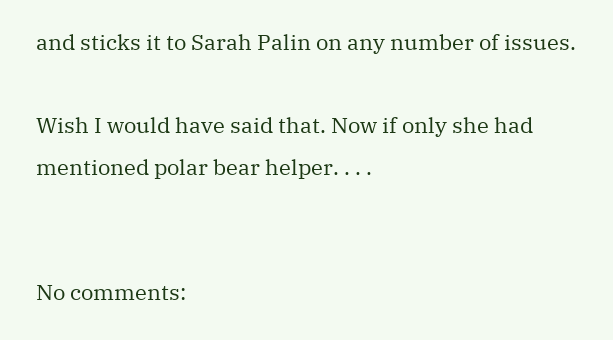and sticks it to Sarah Palin on any number of issues.

Wish I would have said that. Now if only she had mentioned polar bear helper. . . .


No comments: